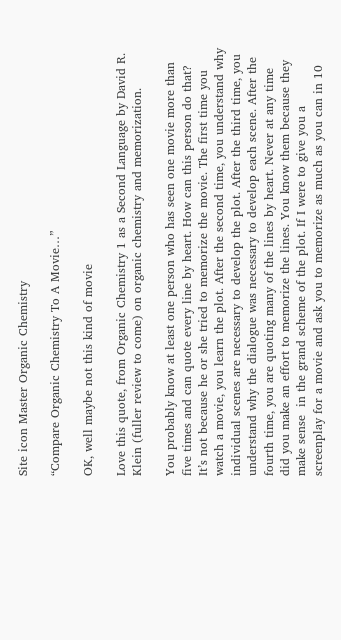Site icon Master Organic Chemistry

“Compare Organic Chemistry To A Movie…”

OK, well maybe not this kind of movie

Love this quote, from Organic Chemistry 1 as a Second Language by David R. Klein (fuller review to come) on organic chemistry and memorization.

You probably know at least one person who has seen one movie more than five times and can quote every line by heart. How can this person do that? It’s not because he or she tried to memorize the movie. The first time you watch a movie, you learn the plot. After the second time, you understand why individual scenes are necessary to develop the plot. After the third time, you understand why the dialogue was necessary to develop each scene. After the fourth time, you are quoting many of the lines by heart. Never at any time did you make an effort to memorize the lines. You know them because they make sense  in the grand scheme of the plot. If I were to give you a screenplay for a movie and ask you to memorize as much as you can in 10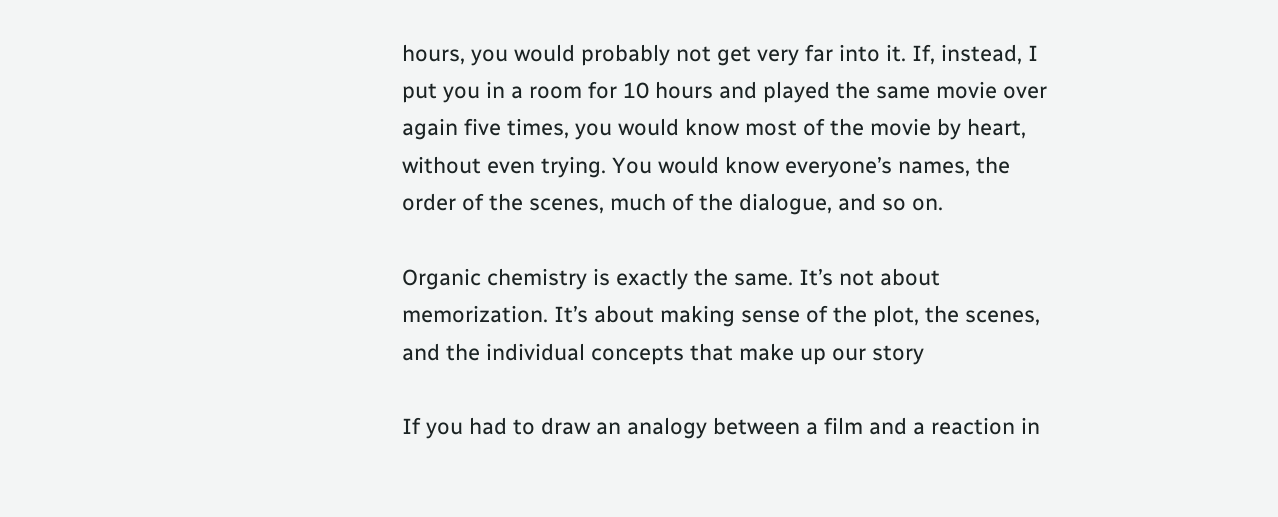hours, you would probably not get very far into it. If, instead, I put you in a room for 10 hours and played the same movie over again five times, you would know most of the movie by heart, without even trying. You would know everyone’s names, the order of the scenes, much of the dialogue, and so on.

Organic chemistry is exactly the same. It’s not about memorization. It’s about making sense of the plot, the scenes, and the individual concepts that make up our story

If you had to draw an analogy between a film and a reaction in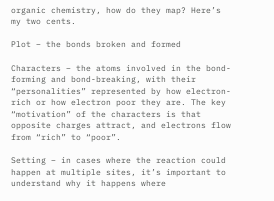organic chemistry, how do they map? Here’s my two cents.

Plot – the bonds broken and formed

Characters – the atoms involved in the bond-forming and bond-breaking, with their “personalities” represented by how electron-rich or how electron poor they are. The key “motivation” of the characters is that opposite charges attract, and electrons flow from “rich” to “poor”.

Setting – in cases where the reaction could happen at multiple sites, it’s important to understand why it happens where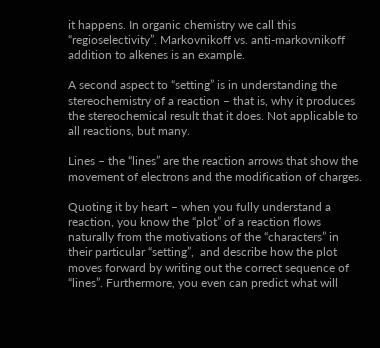it happens. In organic chemistry we call this “regioselectivity”. Markovnikoff vs. anti-markovnikoff addition to alkenes is an example.

A second aspect to “setting” is in understanding the stereochemistry of a reaction – that is, why it produces the stereochemical result that it does. Not applicable to all reactions, but many.

Lines – the “lines” are the reaction arrows that show the movement of electrons and the modification of charges.

Quoting it by heart – when you fully understand a reaction, you know the “plot” of a reaction flows naturally from the motivations of the “characters” in their particular “setting”,  and describe how the plot moves forward by writing out the correct sequence of “lines”. Furthermore, you even can predict what will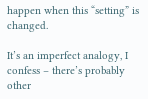happen when this “setting” is changed.

It’s an imperfect analogy, I confess – there’s probably other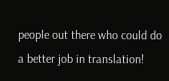people out there who could do a better job in translation!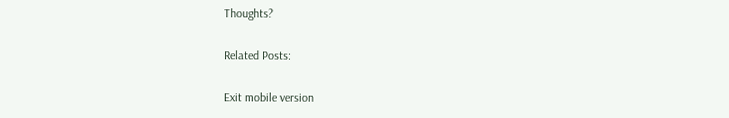Thoughts?

Related Posts:

Exit mobile version